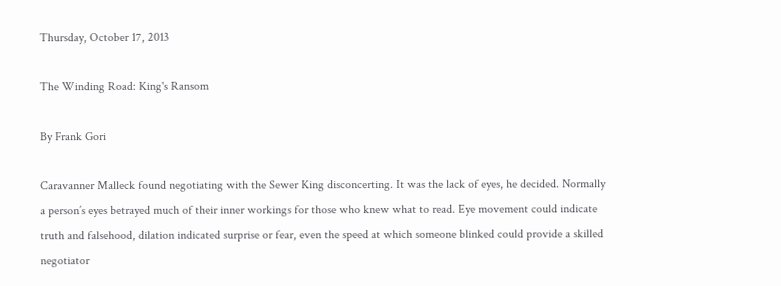Thursday, October 17, 2013

The Winding Road: King's Ransom

By Frank Gori

Caravanner Malleck found negotiating with the Sewer King disconcerting. It was the lack of eyes, he decided. Normally a person’s eyes betrayed much of their inner workings for those who knew what to read. Eye movement could indicate truth and falsehood, dilation indicated surprise or fear, even the speed at which someone blinked could provide a skilled negotiator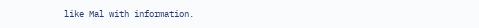like Mal with information.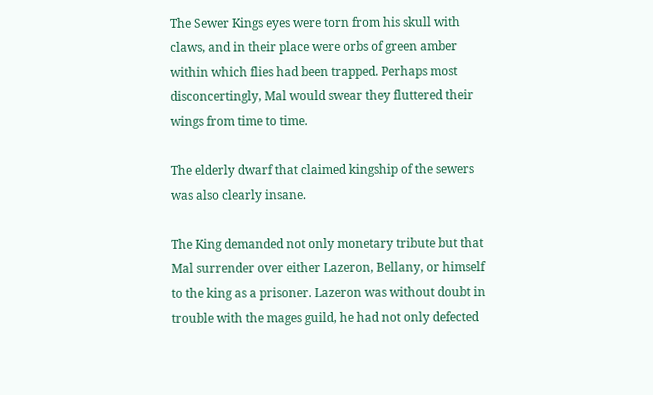The Sewer Kings eyes were torn from his skull with claws, and in their place were orbs of green amber within which flies had been trapped. Perhaps most disconcertingly, Mal would swear they fluttered their wings from time to time.

The elderly dwarf that claimed kingship of the sewers was also clearly insane.

The King demanded not only monetary tribute but that Mal surrender over either Lazeron, Bellany, or himself to the king as a prisoner. Lazeron was without doubt in trouble with the mages guild, he had not only defected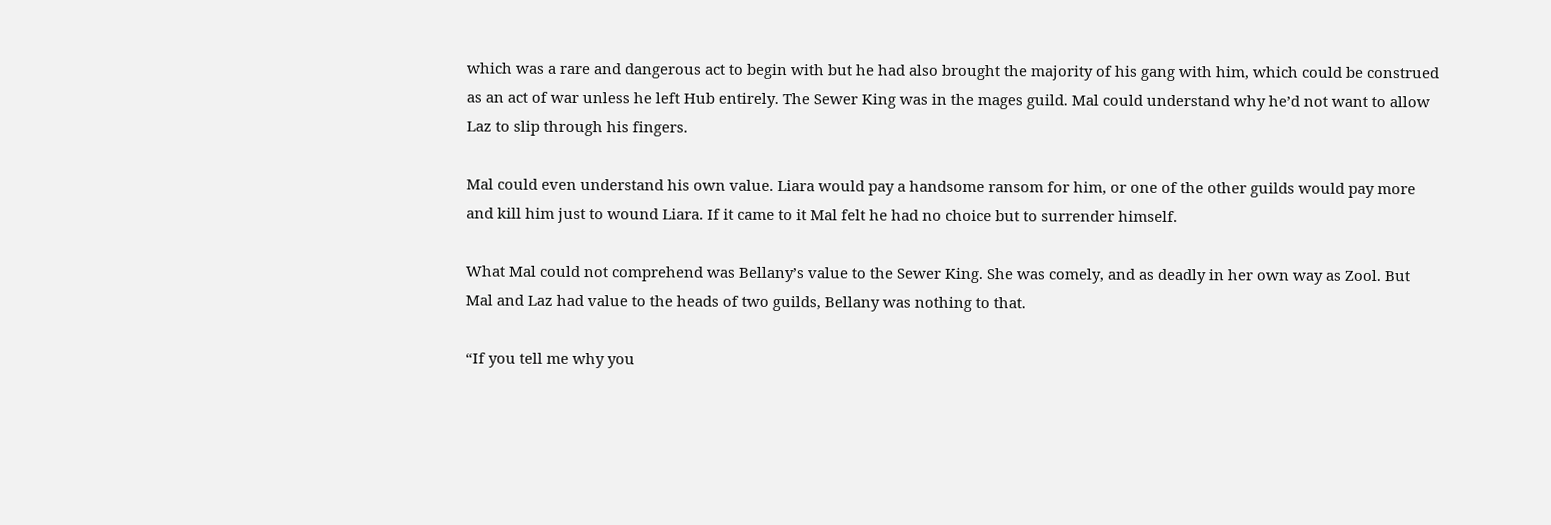which was a rare and dangerous act to begin with but he had also brought the majority of his gang with him, which could be construed as an act of war unless he left Hub entirely. The Sewer King was in the mages guild. Mal could understand why he’d not want to allow Laz to slip through his fingers.

Mal could even understand his own value. Liara would pay a handsome ransom for him, or one of the other guilds would pay more and kill him just to wound Liara. If it came to it Mal felt he had no choice but to surrender himself.

What Mal could not comprehend was Bellany’s value to the Sewer King. She was comely, and as deadly in her own way as Zool. But Mal and Laz had value to the heads of two guilds, Bellany was nothing to that.

“If you tell me why you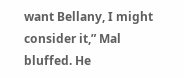want Bellany, I might consider it,” Mal bluffed. He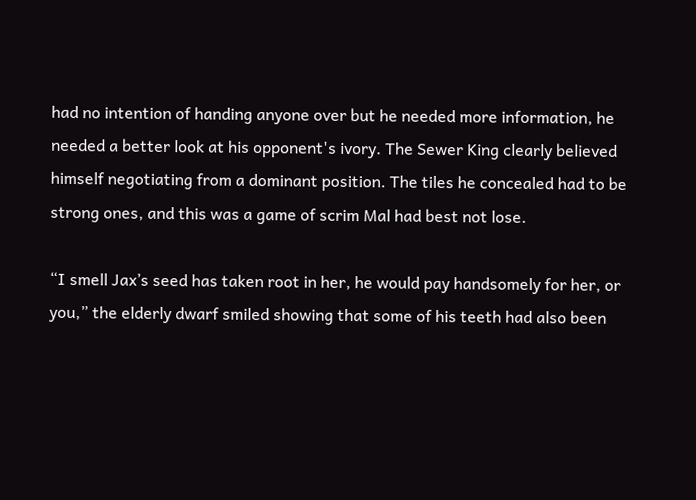had no intention of handing anyone over but he needed more information, he needed a better look at his opponent's ivory. The Sewer King clearly believed himself negotiating from a dominant position. The tiles he concealed had to be strong ones, and this was a game of scrim Mal had best not lose.

“I smell Jax’s seed has taken root in her, he would pay handsomely for her, or you,” the elderly dwarf smiled showing that some of his teeth had also been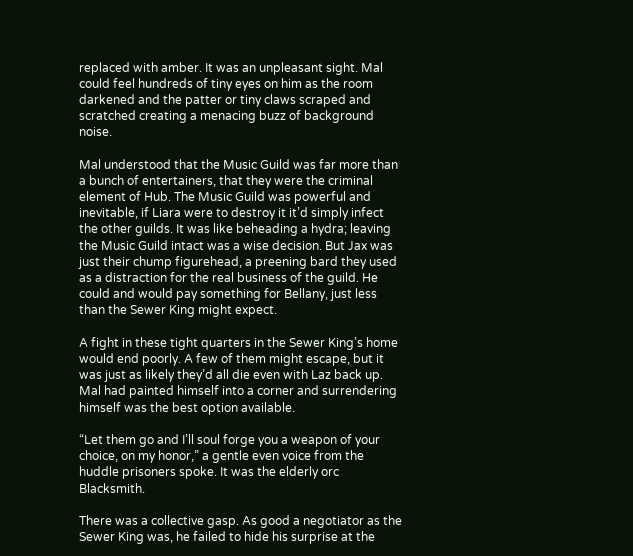replaced with amber. It was an unpleasant sight. Mal could feel hundreds of tiny eyes on him as the room darkened and the patter or tiny claws scraped and scratched creating a menacing buzz of background noise.

Mal understood that the Music Guild was far more than a bunch of entertainers, that they were the criminal element of Hub. The Music Guild was powerful and inevitable, if Liara were to destroy it it’d simply infect the other guilds. It was like beheading a hydra; leaving the Music Guild intact was a wise decision. But Jax was just their chump figurehead, a preening bard they used as a distraction for the real business of the guild. He could and would pay something for Bellany, just less than the Sewer King might expect.

A fight in these tight quarters in the Sewer King’s home would end poorly. A few of them might escape, but it was just as likely they’d all die even with Laz back up. Mal had painted himself into a corner and surrendering himself was the best option available.

“Let them go and I’ll soul forge you a weapon of your choice, on my honor,” a gentle even voice from the huddle prisoners spoke. It was the elderly orc Blacksmith.

There was a collective gasp. As good a negotiator as the Sewer King was, he failed to hide his surprise at the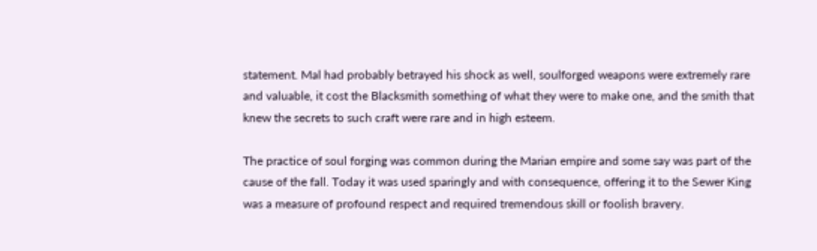statement. Mal had probably betrayed his shock as well, soulforged weapons were extremely rare and valuable, it cost the Blacksmith something of what they were to make one, and the smith that knew the secrets to such craft were rare and in high esteem.

The practice of soul forging was common during the Marian empire and some say was part of the cause of the fall. Today it was used sparingly and with consequence, offering it to the Sewer King was a measure of profound respect and required tremendous skill or foolish bravery.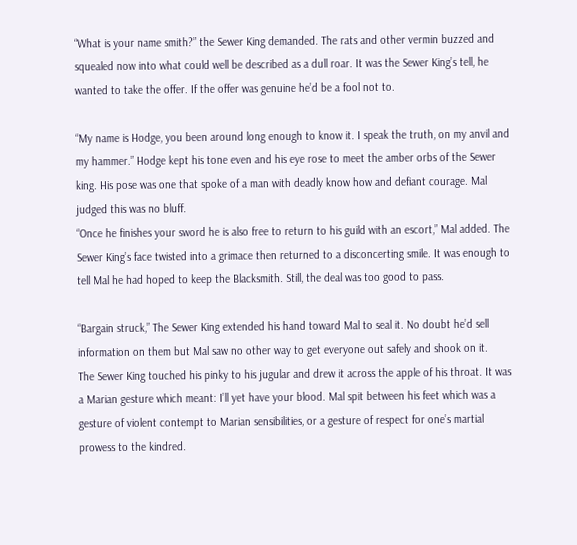“What is your name smith?” the Sewer King demanded. The rats and other vermin buzzed and squealed now into what could well be described as a dull roar. It was the Sewer King’s tell, he wanted to take the offer. If the offer was genuine he’d be a fool not to.

“My name is Hodge, you been around long enough to know it. I speak the truth, on my anvil and my hammer.” Hodge kept his tone even and his eye rose to meet the amber orbs of the Sewer king. His pose was one that spoke of a man with deadly know how and defiant courage. Mal judged this was no bluff.
“Once he finishes your sword he is also free to return to his guild with an escort,” Mal added. The Sewer King’s face twisted into a grimace then returned to a disconcerting smile. It was enough to tell Mal he had hoped to keep the Blacksmith. Still, the deal was too good to pass.

“Bargain struck,” The Sewer King extended his hand toward Mal to seal it. No doubt he’d sell information on them but Mal saw no other way to get everyone out safely and shook on it.
The Sewer King touched his pinky to his jugular and drew it across the apple of his throat. It was a Marian gesture which meant: I’ll yet have your blood. Mal spit between his feet which was a gesture of violent contempt to Marian sensibilities, or a gesture of respect for one’s martial prowess to the kindred.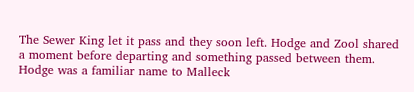The Sewer King let it pass and they soon left. Hodge and Zool shared a moment before departing and something passed between them. Hodge was a familiar name to Malleck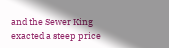and the Sewer King exacted a steep price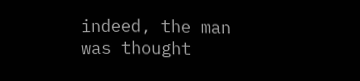indeed, the man was thought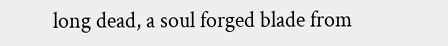long dead, a soul forged blade from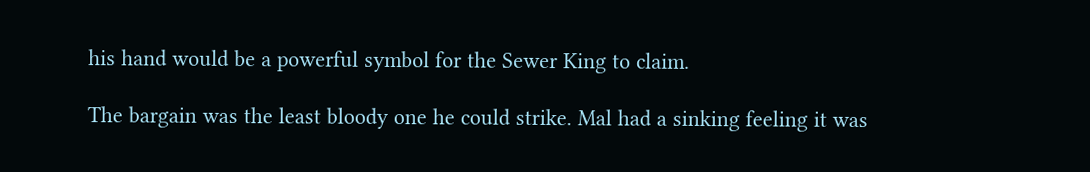his hand would be a powerful symbol for the Sewer King to claim.

The bargain was the least bloody one he could strike. Mal had a sinking feeling it was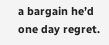a bargain he’d one day regret.